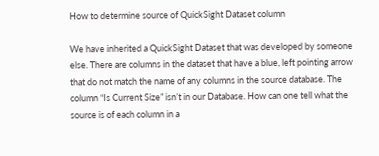How to determine source of QuickSight Dataset column

We have inherited a QuickSight Dataset that was developed by someone else. There are columns in the dataset that have a blue, left pointing arrow that do not match the name of any columns in the source database. The column “Is Current Size” isn’t in our Database. How can one tell what the source is of each column in a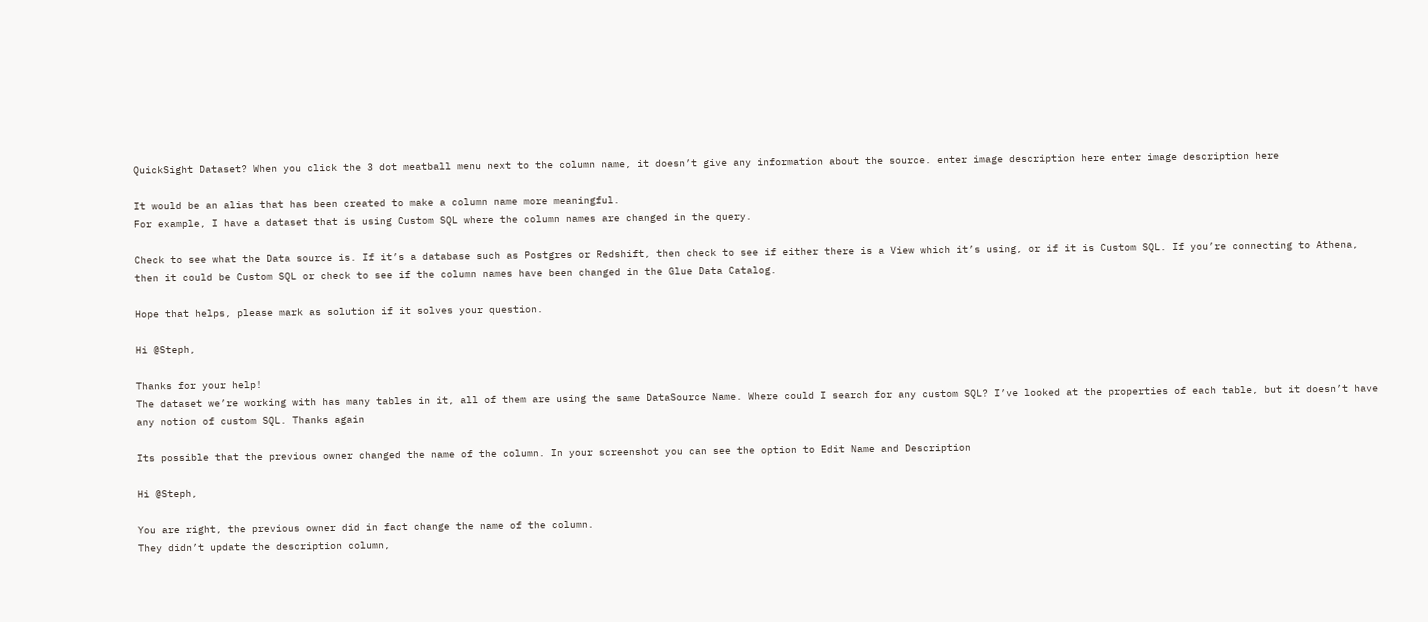QuickSight Dataset? When you click the 3 dot meatball menu next to the column name, it doesn’t give any information about the source. enter image description here enter image description here

It would be an alias that has been created to make a column name more meaningful.
For example, I have a dataset that is using Custom SQL where the column names are changed in the query.

Check to see what the Data source is. If it’s a database such as Postgres or Redshift, then check to see if either there is a View which it’s using, or if it is Custom SQL. If you’re connecting to Athena, then it could be Custom SQL or check to see if the column names have been changed in the Glue Data Catalog.

Hope that helps, please mark as solution if it solves your question.

Hi @Steph,

Thanks for your help!
The dataset we’re working with has many tables in it, all of them are using the same DataSource Name. Where could I search for any custom SQL? I’ve looked at the properties of each table, but it doesn’t have any notion of custom SQL. Thanks again

Its possible that the previous owner changed the name of the column. In your screenshot you can see the option to Edit Name and Description

Hi @Steph,

You are right, the previous owner did in fact change the name of the column.
They didn’t update the description column,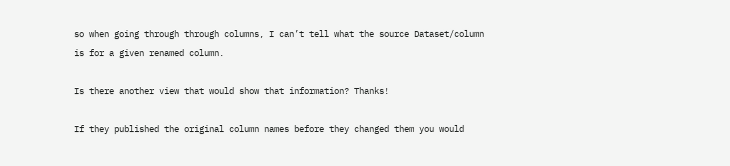so when going through through columns, I can’t tell what the source Dataset/column is for a given renamed column.

Is there another view that would show that information? Thanks!

If they published the original column names before they changed them you would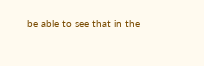be able to see that in the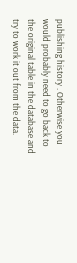publishing history . Otherwise you would probably need to go back to the original table in the database and try to work it out from the data.